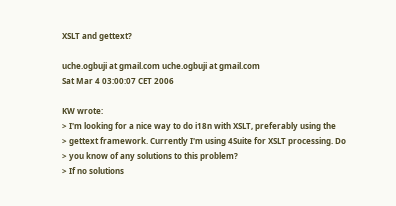XSLT and gettext?

uche.ogbuji at gmail.com uche.ogbuji at gmail.com
Sat Mar 4 03:00:07 CET 2006

KW wrote:
> I'm looking for a nice way to do i18n with XSLT, preferably using the
> gettext framework. Currently I'm using 4Suite for XSLT processing. Do
> you know of any solutions to this problem?
> If no solutions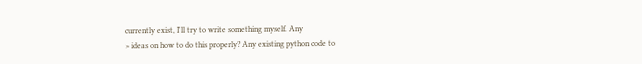currently exist, I'll try to write something myself. Any
> ideas on how to do this properly? Any existing python code to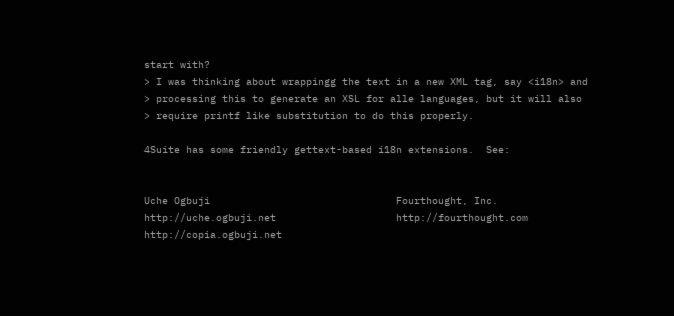start with?
> I was thinking about wrappingg the text in a new XML tag, say <i18n> and
> processing this to generate an XSL for alle languages, but it will also
> require printf like substitution to do this properly.

4Suite has some friendly gettext-based i18n extensions.  See:


Uche Ogbuji                               Fourthought, Inc.
http://uche.ogbuji.net                    http://fourthought.com
http://copia.ogbuji.net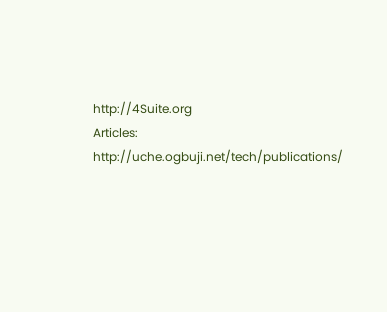http://4Suite.org
Articles: http://uche.ogbuji.net/tech/publications/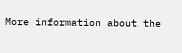More information about the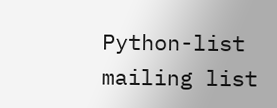Python-list mailing list